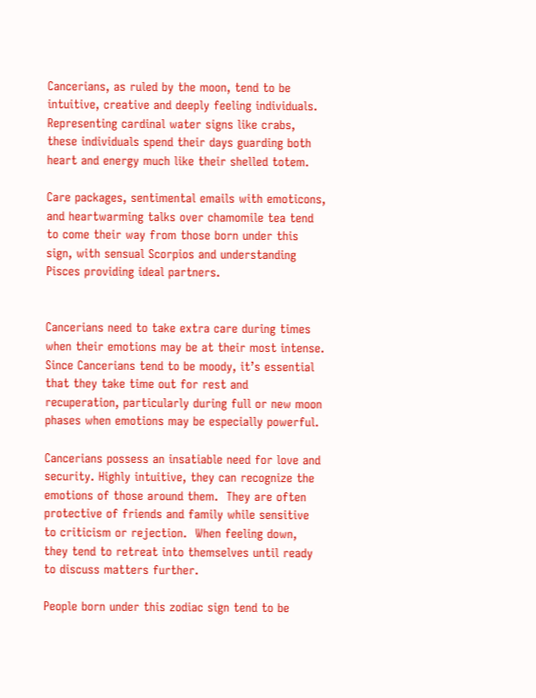Cancerians, as ruled by the moon, tend to be intuitive, creative and deeply feeling individuals. Representing cardinal water signs like crabs, these individuals spend their days guarding both heart and energy much like their shelled totem.

Care packages, sentimental emails with emoticons, and heartwarming talks over chamomile tea tend to come their way from those born under this sign, with sensual Scorpios and understanding Pisces providing ideal partners.


Cancerians need to take extra care during times when their emotions may be at their most intense. Since Cancerians tend to be moody, it’s essential that they take time out for rest and recuperation, particularly during full or new moon phases when emotions may be especially powerful.

Cancerians possess an insatiable need for love and security. Highly intuitive, they can recognize the emotions of those around them.  They are often protective of friends and family while sensitive to criticism or rejection.  When feeling down, they tend to retreat into themselves until ready to discuss matters further.

People born under this zodiac sign tend to be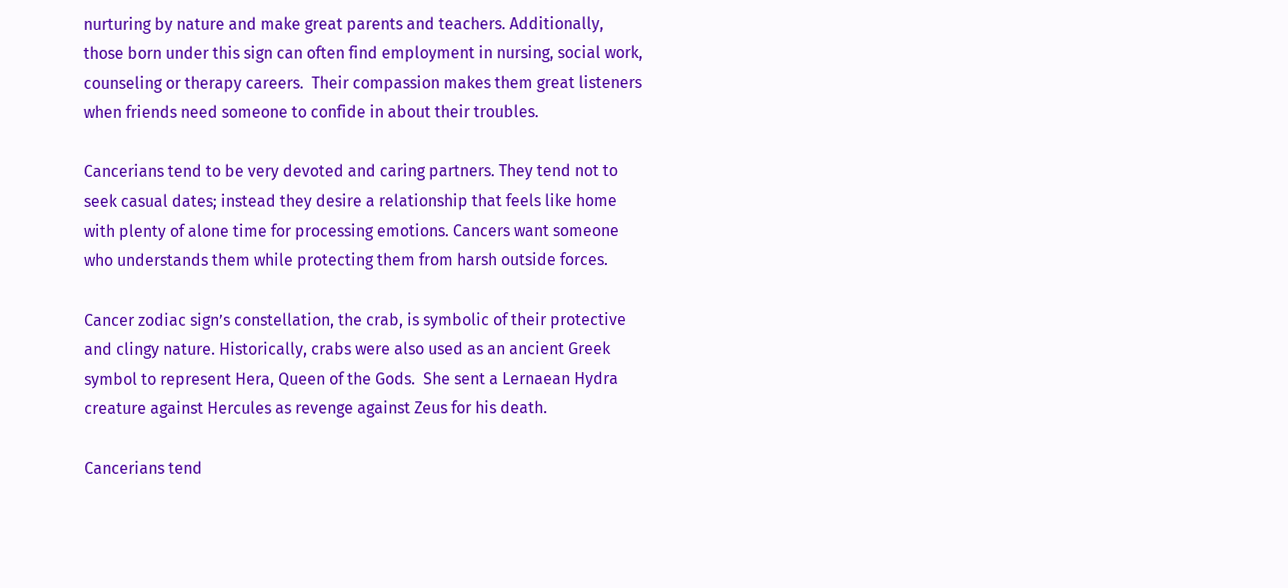nurturing by nature and make great parents and teachers. Additionally, those born under this sign can often find employment in nursing, social work, counseling or therapy careers.  Their compassion makes them great listeners when friends need someone to confide in about their troubles.

Cancerians tend to be very devoted and caring partners. They tend not to seek casual dates; instead they desire a relationship that feels like home with plenty of alone time for processing emotions. Cancers want someone who understands them while protecting them from harsh outside forces.

Cancer zodiac sign’s constellation, the crab, is symbolic of their protective and clingy nature. Historically, crabs were also used as an ancient Greek symbol to represent Hera, Queen of the Gods.  She sent a Lernaean Hydra creature against Hercules as revenge against Zeus for his death.

Cancerians tend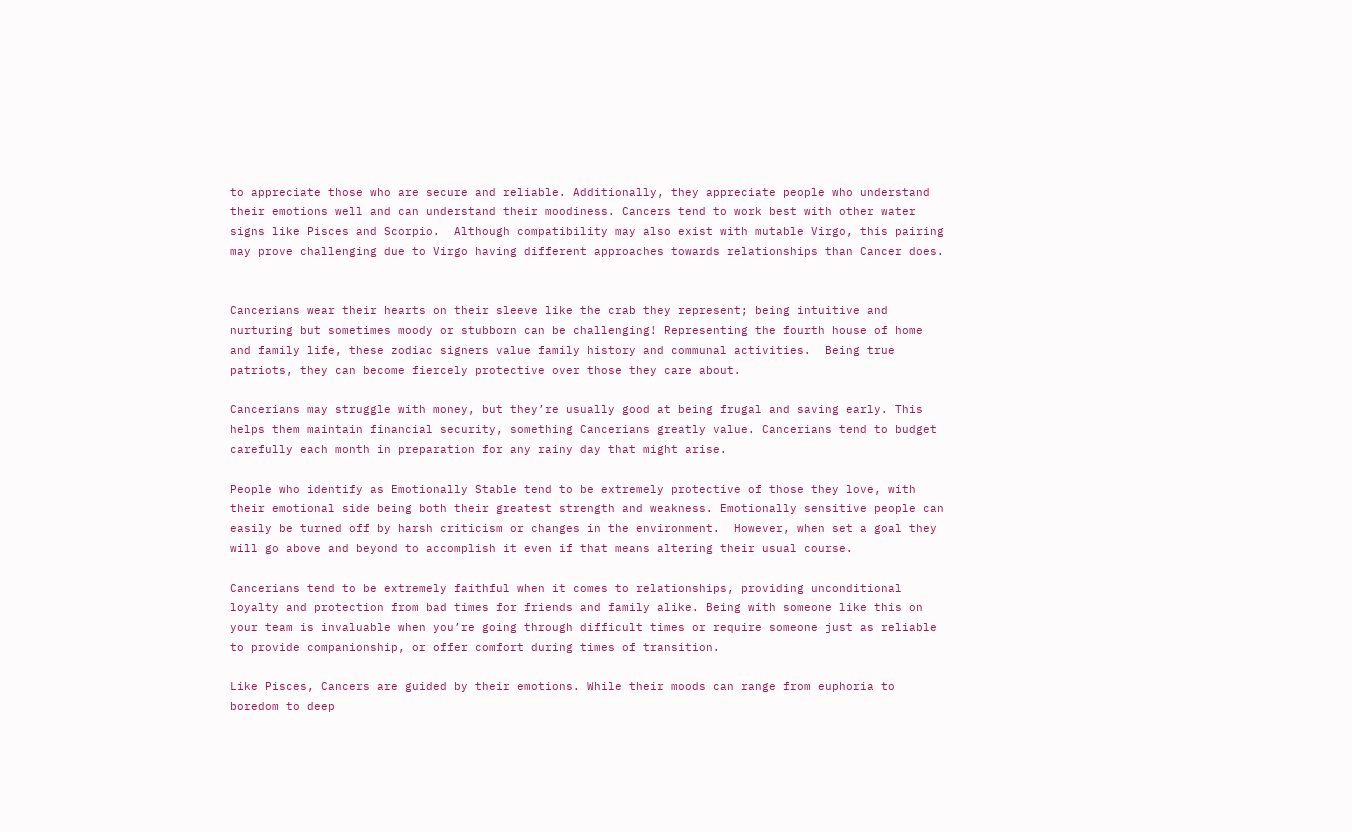to appreciate those who are secure and reliable. Additionally, they appreciate people who understand their emotions well and can understand their moodiness. Cancers tend to work best with other water signs like Pisces and Scorpio.  Although compatibility may also exist with mutable Virgo, this pairing may prove challenging due to Virgo having different approaches towards relationships than Cancer does.


Cancerians wear their hearts on their sleeve like the crab they represent; being intuitive and nurturing but sometimes moody or stubborn can be challenging! Representing the fourth house of home and family life, these zodiac signers value family history and communal activities.  Being true patriots, they can become fiercely protective over those they care about.

Cancerians may struggle with money, but they’re usually good at being frugal and saving early. This helps them maintain financial security, something Cancerians greatly value. Cancerians tend to budget carefully each month in preparation for any rainy day that might arise.

People who identify as Emotionally Stable tend to be extremely protective of those they love, with their emotional side being both their greatest strength and weakness. Emotionally sensitive people can easily be turned off by harsh criticism or changes in the environment.  However, when set a goal they will go above and beyond to accomplish it even if that means altering their usual course.

Cancerians tend to be extremely faithful when it comes to relationships, providing unconditional loyalty and protection from bad times for friends and family alike. Being with someone like this on your team is invaluable when you’re going through difficult times or require someone just as reliable to provide companionship, or offer comfort during times of transition.

Like Pisces, Cancers are guided by their emotions. While their moods can range from euphoria to boredom to deep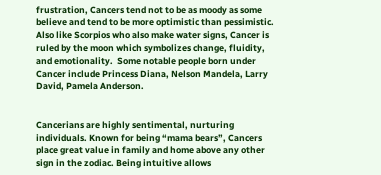frustration, Cancers tend not to be as moody as some believe and tend to be more optimistic than pessimistic. Also like Scorpios who also make water signs, Cancer is ruled by the moon which symbolizes change, fluidity, and emotionality.  Some notable people born under Cancer include Princess Diana, Nelson Mandela, Larry David, Pamela Anderson.


Cancerians are highly sentimental, nurturing individuals. Known for being “mama bears”, Cancers place great value in family and home above any other sign in the zodiac. Being intuitive allows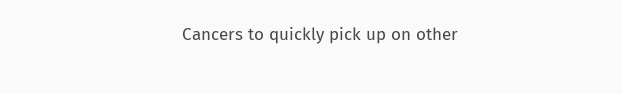Cancers to quickly pick up on other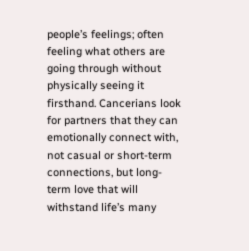people’s feelings; often feeling what others are going through without physically seeing it firsthand. Cancerians look for partners that they can emotionally connect with, not casual or short-term connections, but long-term love that will withstand life’s many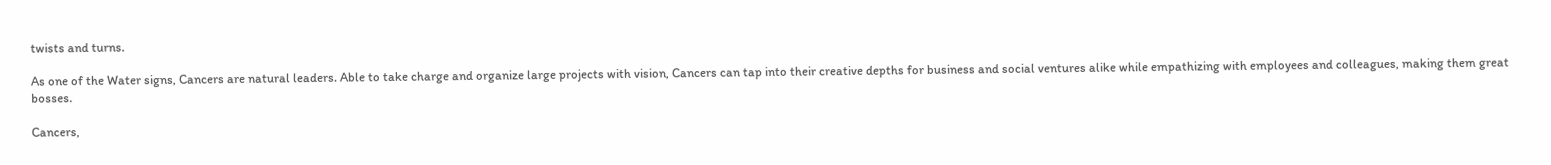twists and turns.

As one of the Water signs, Cancers are natural leaders. Able to take charge and organize large projects with vision, Cancers can tap into their creative depths for business and social ventures alike while empathizing with employees and colleagues, making them great bosses.

Cancers,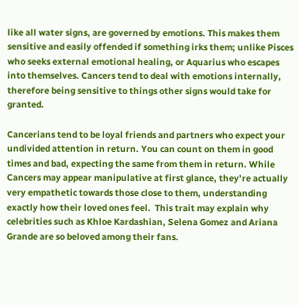like all water signs, are governed by emotions. This makes them sensitive and easily offended if something irks them; unlike Pisces who seeks external emotional healing, or Aquarius who escapes into themselves. Cancers tend to deal with emotions internally, therefore being sensitive to things other signs would take for granted.

Cancerians tend to be loyal friends and partners who expect your undivided attention in return. You can count on them in good times and bad, expecting the same from them in return. While Cancers may appear manipulative at first glance, they’re actually very empathetic towards those close to them, understanding exactly how their loved ones feel.  This trait may explain why celebrities such as Khloe Kardashian, Selena Gomez and Ariana Grande are so beloved among their fans.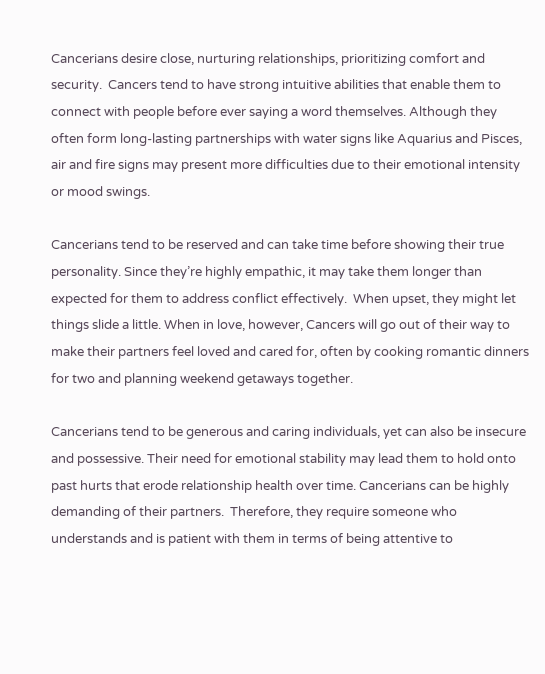Cancerians desire close, nurturing relationships, prioritizing comfort and security.  Cancers tend to have strong intuitive abilities that enable them to connect with people before ever saying a word themselves. Although they often form long-lasting partnerships with water signs like Aquarius and Pisces, air and fire signs may present more difficulties due to their emotional intensity or mood swings.

Cancerians tend to be reserved and can take time before showing their true personality. Since they’re highly empathic, it may take them longer than expected for them to address conflict effectively.  When upset, they might let things slide a little. When in love, however, Cancers will go out of their way to make their partners feel loved and cared for, often by cooking romantic dinners for two and planning weekend getaways together.

Cancerians tend to be generous and caring individuals, yet can also be insecure and possessive. Their need for emotional stability may lead them to hold onto past hurts that erode relationship health over time. Cancerians can be highly demanding of their partners.  Therefore, they require someone who understands and is patient with them in terms of being attentive to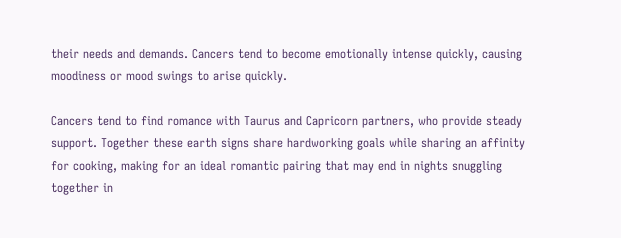their needs and demands. Cancers tend to become emotionally intense quickly, causing moodiness or mood swings to arise quickly.

Cancers tend to find romance with Taurus and Capricorn partners, who provide steady support. Together these earth signs share hardworking goals while sharing an affinity for cooking, making for an ideal romantic pairing that may end in nights snuggling together in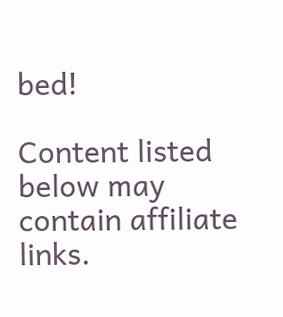bed!

Content listed below may contain affiliate links.